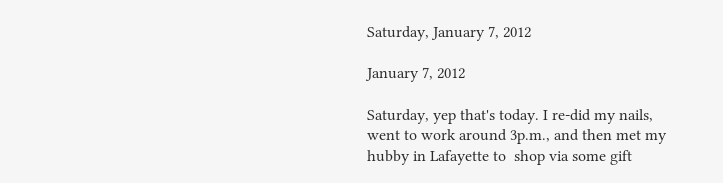Saturday, January 7, 2012

January 7, 2012

Saturday, yep that's today. I re-did my nails, went to work around 3p.m., and then met my hubby in Lafayette to  shop via some gift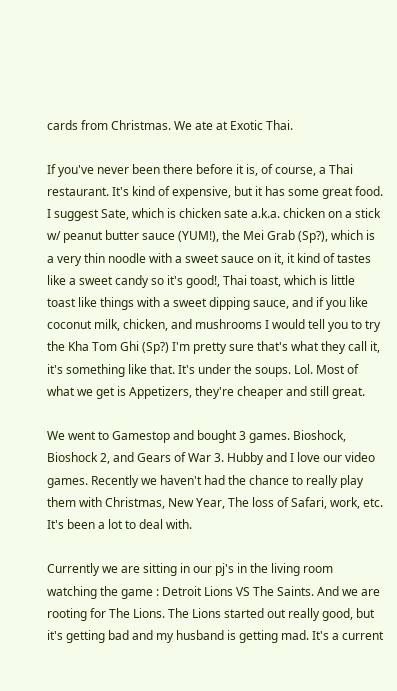cards from Christmas. We ate at Exotic Thai.

If you've never been there before it is, of course, a Thai restaurant. It's kind of expensive, but it has some great food. I suggest Sate, which is chicken sate a.k.a. chicken on a stick w/ peanut butter sauce (YUM!), the Mei Grab (Sp?), which is a very thin noodle with a sweet sauce on it, it kind of tastes like a sweet candy so it's good!, Thai toast, which is little toast like things with a sweet dipping sauce, and if you like coconut milk, chicken, and mushrooms I would tell you to try the Kha Tom Ghi (Sp?) I'm pretty sure that's what they call it, it's something like that. It's under the soups. Lol. Most of what we get is Appetizers, they're cheaper and still great.

We went to Gamestop and bought 3 games. Bioshock, Bioshock 2, and Gears of War 3. Hubby and I love our video games. Recently we haven't had the chance to really play them with Christmas, New Year, The loss of Safari, work, etc. It's been a lot to deal with.

Currently we are sitting in our pj's in the living room watching the game : Detroit Lions VS The Saints. And we are rooting for The Lions. The Lions started out really good, but it's getting bad and my husband is getting mad. It's a current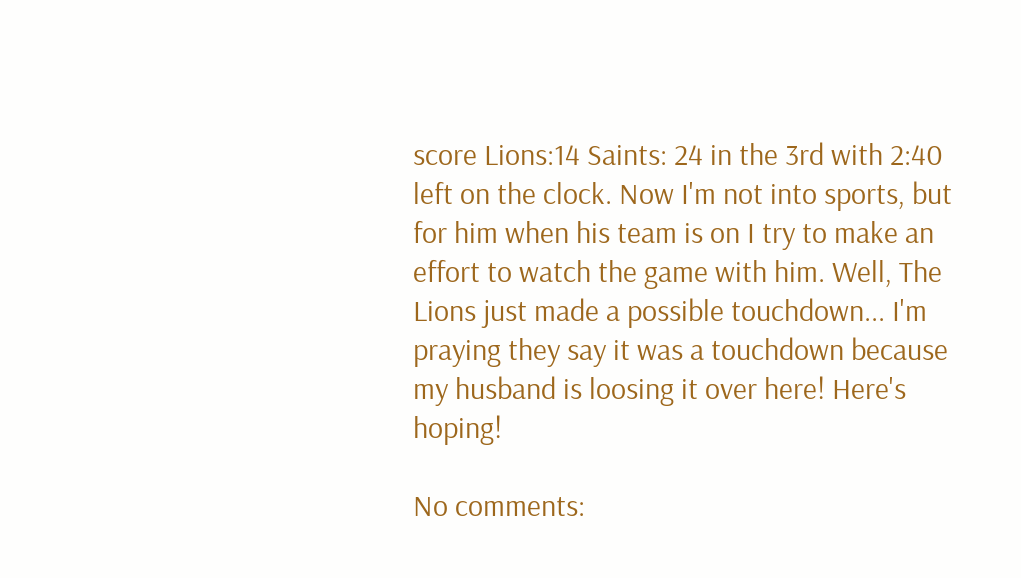score Lions:14 Saints: 24 in the 3rd with 2:40 left on the clock. Now I'm not into sports, but for him when his team is on I try to make an effort to watch the game with him. Well, The Lions just made a possible touchdown... I'm praying they say it was a touchdown because my husband is loosing it over here! Here's hoping!

No comments: